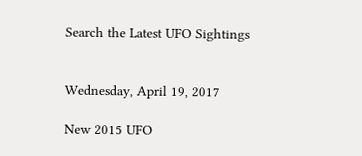Search the Latest UFO Sightings


Wednesday, April 19, 2017

New 2015 UFO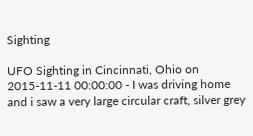Sighting

UFO Sighting in Cincinnati, Ohio on 2015-11-11 00:00:00 - I was driving home and i saw a very large circular craft, silver grey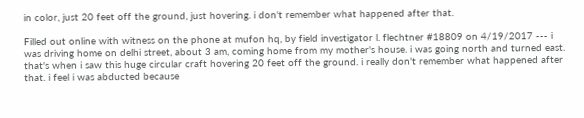in color, just 20 feet off the ground, just hovering. i don't remember what happened after that.

Filled out online with witness on the phone at mufon hq, by field investigator l. flechtner #18809 on 4/19/2017 --- i was driving home on delhi street, about 3 am, coming home from my mother's house. i was going north and turned east. that's when i saw this huge circular craft hovering 20 feet off the ground. i really don't remember what happened after that. i feel i was abducted because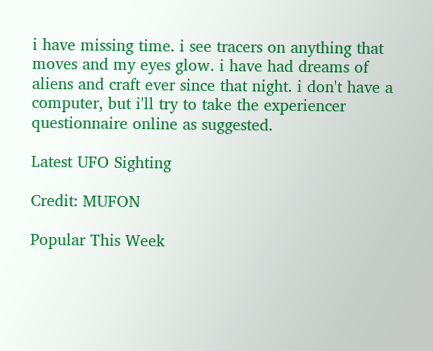i have missing time. i see tracers on anything that moves and my eyes glow. i have had dreams of aliens and craft ever since that night. i don't have a computer, but i'll try to take the experiencer questionnaire online as suggested.

Latest UFO Sighting

Credit: MUFON

Popular This Week